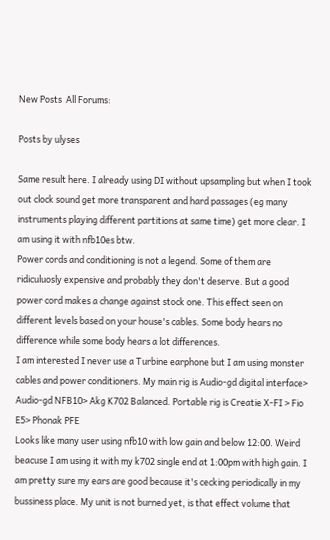New Posts  All Forums:

Posts by ulyses

Same result here. I already using DI without upsampling but when I took out clock sound get more transparent and hard passages (eg many instruments playing different partitions at same time) get more clear. I am using it with nfb10es btw.
Power cords and conditioning is not a legend. Some of them are ridiculuosly expensive and probably they don't deserve. But a good power cord makes a change against stock one. This effect seen on different levels based on your house's cables. Some body hears no difference while some body hears a lot differences.
I am interested I never use a Turbine earphone but I am using monster cables and power conditioners. My main rig is Audio-gd digital interface> Audio-gd NFB10> Akg K702 Balanced. Portable rig is Creatie X-FI > Fio E5> Phonak PFE
Looks like many user using nfb10 with low gain and below 12:00. Weird beacuse I am using it with my k702 single end at 1:00pm with high gain. I am pretty sure my ears are good because it's cecking periodically in my bussiness place. My unit is not burned yet, is that effect volume that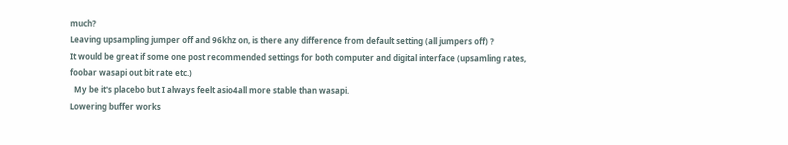much?
Leaving upsampling jumper off and 96khz on, is there any difference from default setting (all jumpers off) ?
It would be great if some one post recommended settings for both computer and digital interface (upsamling rates, foobar wasapi out bit rate etc.)
  My be it's placebo but I always feelt asio4all more stable than wasapi.
Lowering buffer works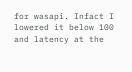for wasapi. Infact I lowered it below 100 and latency at the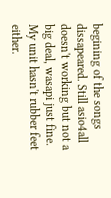begining of the songs dissapeared. Still asio4all doesn't working but not a big deal, wasapi just fine.
My unit hasn't rubber feet either.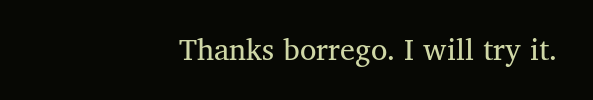Thanks borrego. I will try it.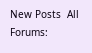New Posts  All Forums: